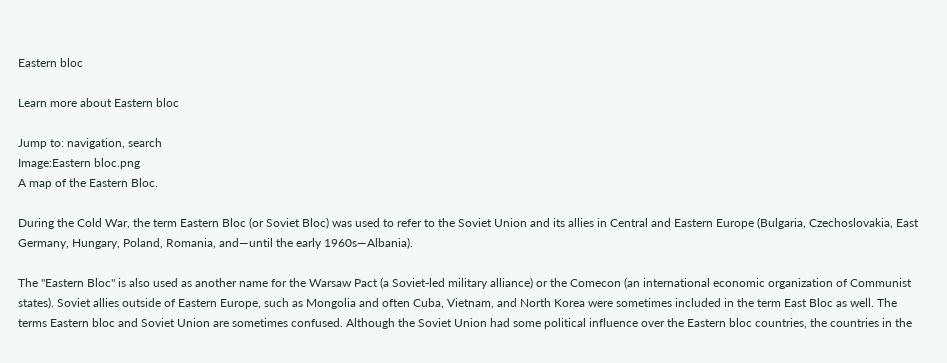Eastern bloc

Learn more about Eastern bloc

Jump to: navigation, search
Image:Eastern bloc.png
A map of the Eastern Bloc.

During the Cold War, the term Eastern Bloc (or Soviet Bloc) was used to refer to the Soviet Union and its allies in Central and Eastern Europe (Bulgaria, Czechoslovakia, East Germany, Hungary, Poland, Romania, and—until the early 1960s—Albania).

The "Eastern Bloc" is also used as another name for the Warsaw Pact (a Soviet-led military alliance) or the Comecon (an international economic organization of Communist states). Soviet allies outside of Eastern Europe, such as Mongolia and often Cuba, Vietnam, and North Korea were sometimes included in the term East Bloc as well. The terms Eastern bloc and Soviet Union are sometimes confused. Although the Soviet Union had some political influence over the Eastern bloc countries, the countries in the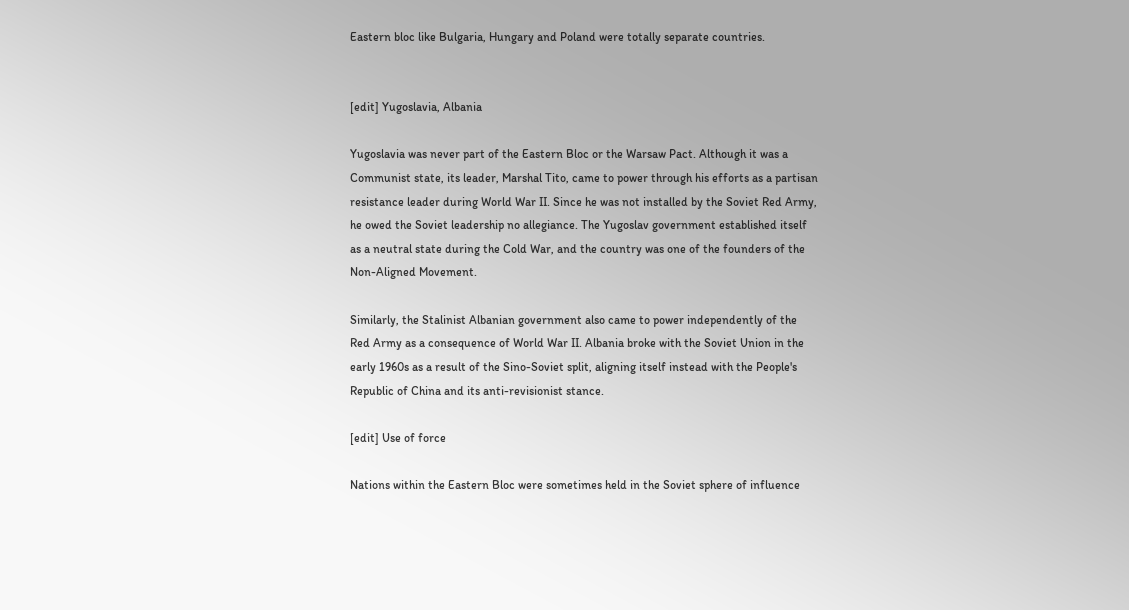Eastern bloc like Bulgaria, Hungary and Poland were totally separate countries.


[edit] Yugoslavia, Albania

Yugoslavia was never part of the Eastern Bloc or the Warsaw Pact. Although it was a Communist state, its leader, Marshal Tito, came to power through his efforts as a partisan resistance leader during World War II. Since he was not installed by the Soviet Red Army, he owed the Soviet leadership no allegiance. The Yugoslav government established itself as a neutral state during the Cold War, and the country was one of the founders of the Non-Aligned Movement.

Similarly, the Stalinist Albanian government also came to power independently of the Red Army as a consequence of World War II. Albania broke with the Soviet Union in the early 1960s as a result of the Sino-Soviet split, aligning itself instead with the People's Republic of China and its anti-revisionist stance.

[edit] Use of force

Nations within the Eastern Bloc were sometimes held in the Soviet sphere of influence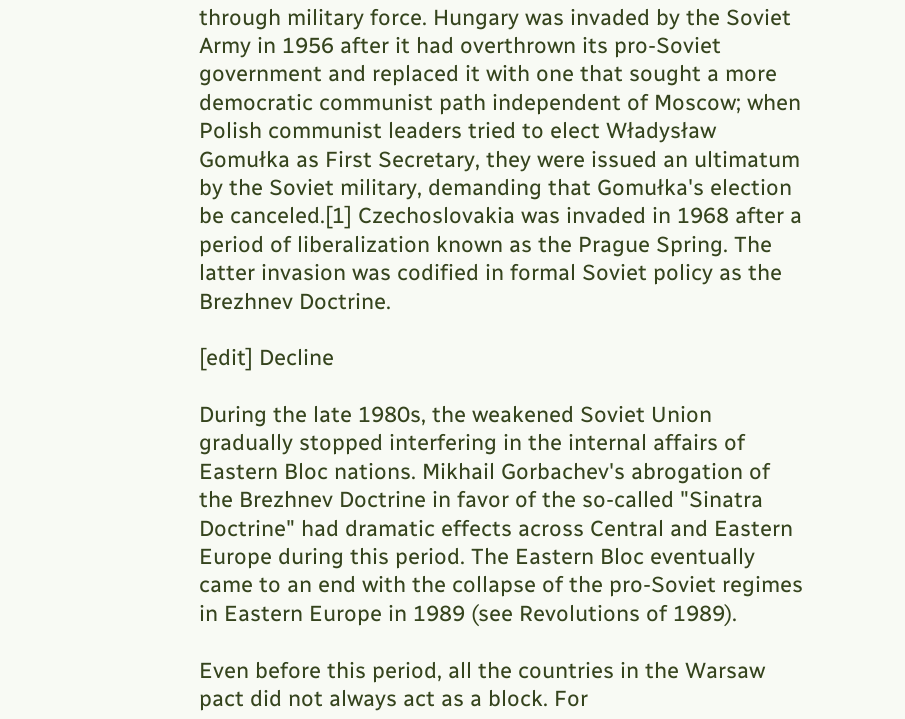through military force. Hungary was invaded by the Soviet Army in 1956 after it had overthrown its pro-Soviet government and replaced it with one that sought a more democratic communist path independent of Moscow; when Polish communist leaders tried to elect Władysław Gomułka as First Secretary, they were issued an ultimatum by the Soviet military, demanding that Gomułka's election be canceled.[1] Czechoslovakia was invaded in 1968 after a period of liberalization known as the Prague Spring. The latter invasion was codified in formal Soviet policy as the Brezhnev Doctrine.

[edit] Decline

During the late 1980s, the weakened Soviet Union gradually stopped interfering in the internal affairs of Eastern Bloc nations. Mikhail Gorbachev's abrogation of the Brezhnev Doctrine in favor of the so-called "Sinatra Doctrine" had dramatic effects across Central and Eastern Europe during this period. The Eastern Bloc eventually came to an end with the collapse of the pro-Soviet regimes in Eastern Europe in 1989 (see Revolutions of 1989).

Even before this period, all the countries in the Warsaw pact did not always act as a block. For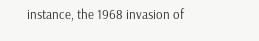instance, the 1968 invasion of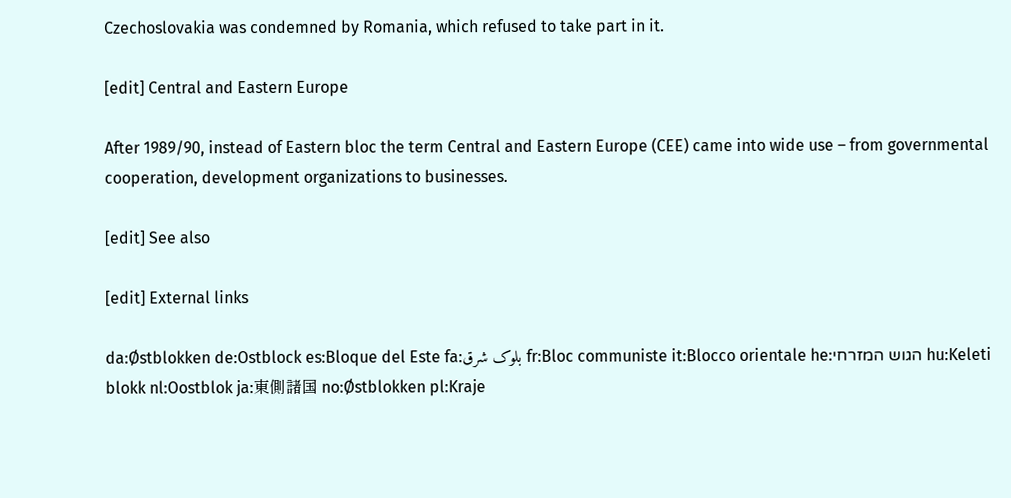Czechoslovakia was condemned by Romania, which refused to take part in it.

[edit] Central and Eastern Europe

After 1989/90, instead of Eastern bloc the term Central and Eastern Europe (CEE) came into wide use – from governmental cooperation, development organizations to businesses.

[edit] See also

[edit] External links

da:Østblokken de:Ostblock es:Bloque del Este fa:بلوک شرق fr:Bloc communiste it:Blocco orientale he:הגוש המזרחי hu:Keleti blokk nl:Oostblok ja:東側諸国 no:Østblokken pl:Kraje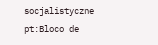socjalistyczne pt:Bloco de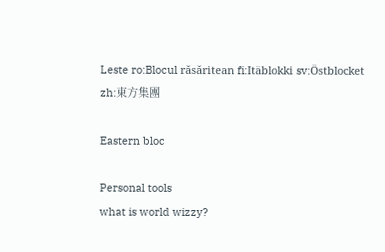Leste ro:Blocul răsăritean fi:Itäblokki sv:Östblocket zh:東方集團

Eastern bloc

Personal tools
what is world wizzy?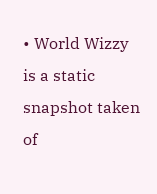• World Wizzy is a static snapshot taken of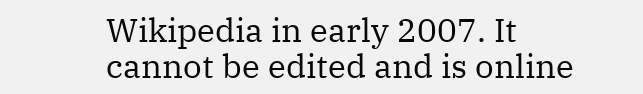Wikipedia in early 2007. It cannot be edited and is online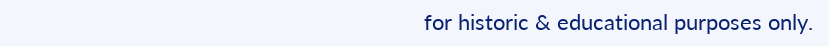for historic & educational purposes only.